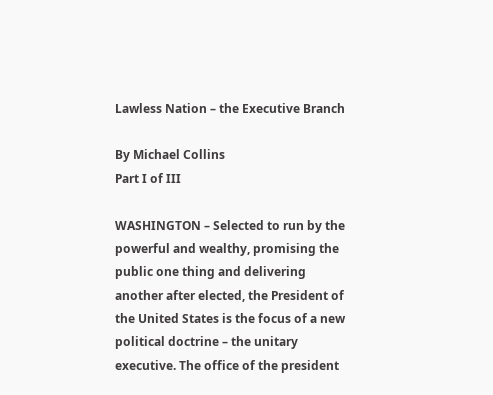Lawless Nation – the Executive Branch

By Michael Collins
Part I of III

WASHINGTON – Selected to run by the powerful and wealthy, promising the public one thing and delivering another after elected, the President of the United States is the focus of a new political doctrine – the unitary executive. The office of the president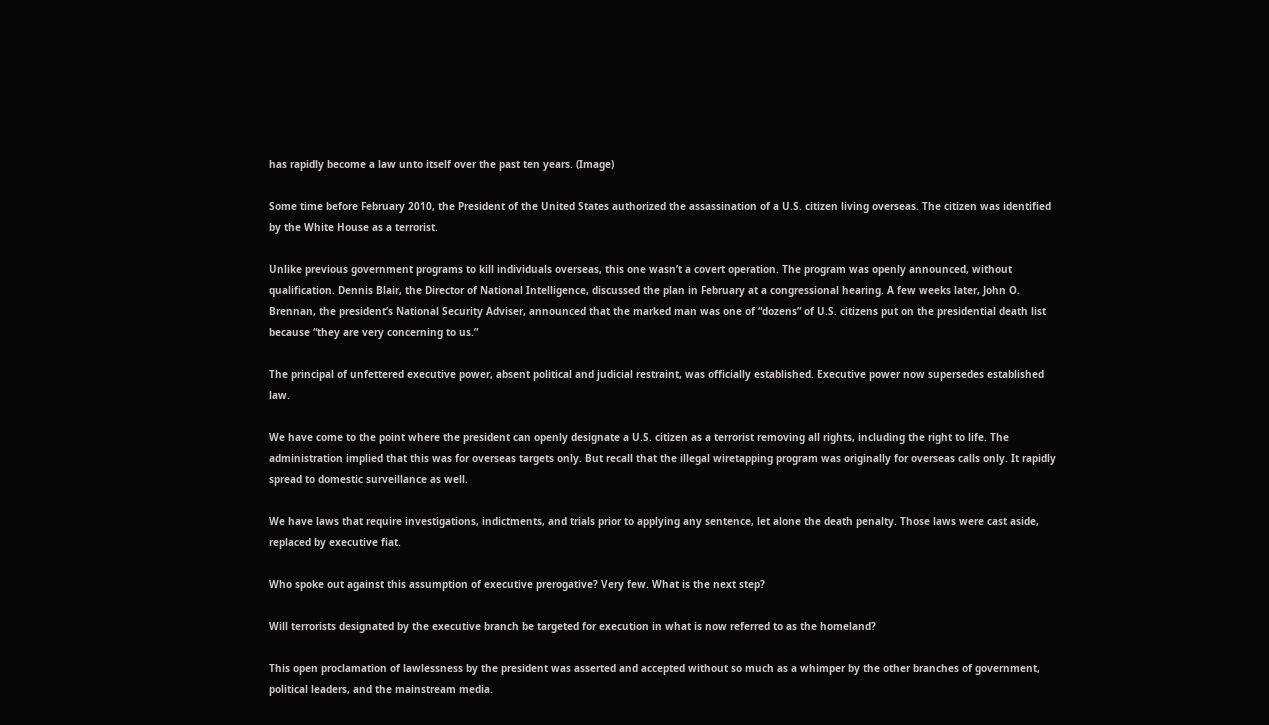has rapidly become a law unto itself over the past ten years. (Image)

Some time before February 2010, the President of the United States authorized the assassination of a U.S. citizen living overseas. The citizen was identified by the White House as a terrorist.

Unlike previous government programs to kill individuals overseas, this one wasn’t a covert operation. The program was openly announced, without qualification. Dennis Blair, the Director of National Intelligence, discussed the plan in February at a congressional hearing. A few weeks later, John O. Brennan, the president’s National Security Adviser, announced that the marked man was one of “dozens” of U.S. citizens put on the presidential death list because “they are very concerning to us.”

The principal of unfettered executive power, absent political and judicial restraint, was officially established. Executive power now supersedes established law.

We have come to the point where the president can openly designate a U.S. citizen as a terrorist removing all rights, including the right to life. The administration implied that this was for overseas targets only. But recall that the illegal wiretapping program was originally for overseas calls only. It rapidly spread to domestic surveillance as well.

We have laws that require investigations, indictments, and trials prior to applying any sentence, let alone the death penalty. Those laws were cast aside, replaced by executive fiat.

Who spoke out against this assumption of executive prerogative? Very few. What is the next step?

Will terrorists designated by the executive branch be targeted for execution in what is now referred to as the homeland?

This open proclamation of lawlessness by the president was asserted and accepted without so much as a whimper by the other branches of government, political leaders, and the mainstream media.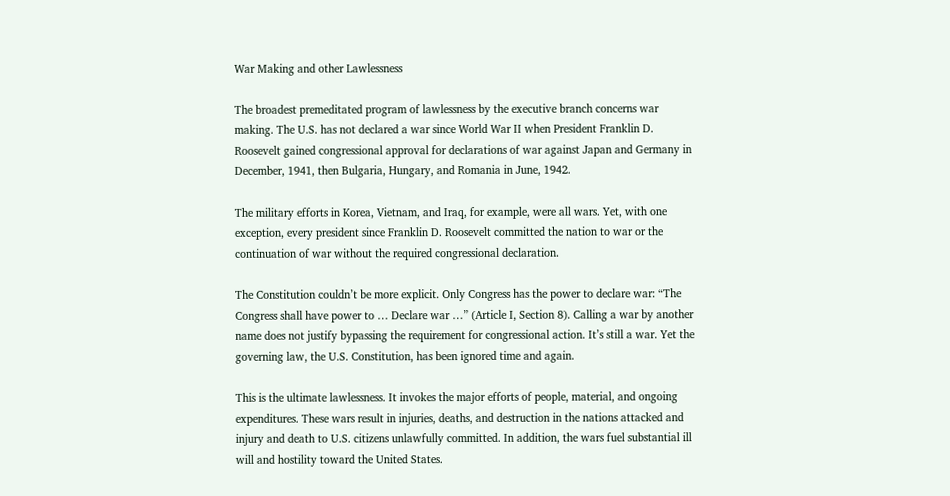War Making and other Lawlessness

The broadest premeditated program of lawlessness by the executive branch concerns war making. The U.S. has not declared a war since World War II when President Franklin D. Roosevelt gained congressional approval for declarations of war against Japan and Germany in December, 1941, then Bulgaria, Hungary, and Romania in June, 1942.

The military efforts in Korea, Vietnam, and Iraq, for example, were all wars. Yet, with one exception, every president since Franklin D. Roosevelt committed the nation to war or the continuation of war without the required congressional declaration.

The Constitution couldn’t be more explicit. Only Congress has the power to declare war: “The Congress shall have power to … Declare war …” (Article I, Section 8). Calling a war by another name does not justify bypassing the requirement for congressional action. It’s still a war. Yet the governing law, the U.S. Constitution, has been ignored time and again.

This is the ultimate lawlessness. It invokes the major efforts of people, material, and ongoing expenditures. These wars result in injuries, deaths, and destruction in the nations attacked and injury and death to U.S. citizens unlawfully committed. In addition, the wars fuel substantial ill will and hostility toward the United States.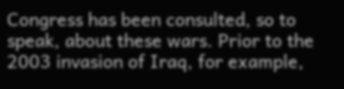Congress has been consulted, so to speak, about these wars. Prior to the 2003 invasion of Iraq, for example,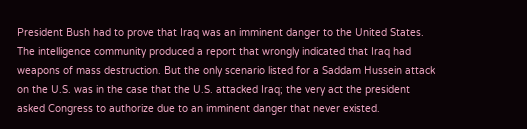President Bush had to prove that Iraq was an imminent danger to the United States. The intelligence community produced a report that wrongly indicated that Iraq had weapons of mass destruction. But the only scenario listed for a Saddam Hussein attack on the U.S. was in the case that the U.S. attacked Iraq; the very act the president asked Congress to authorize due to an imminent danger that never existed.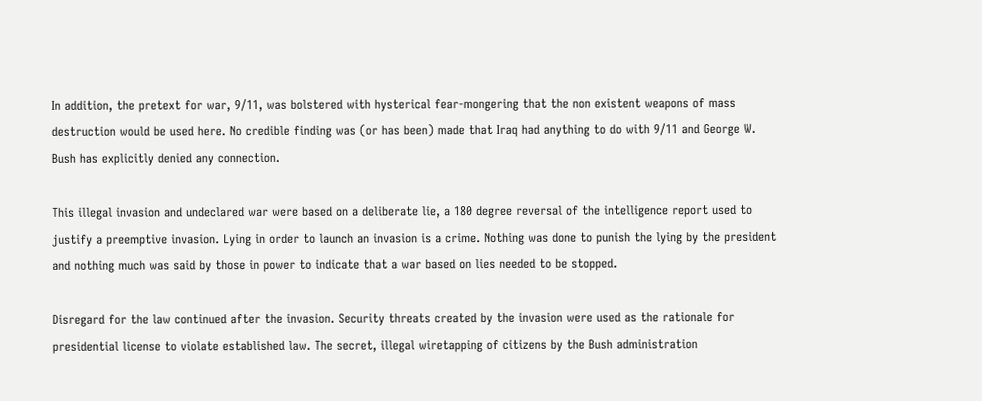In addition, the pretext for war, 9/11, was bolstered with hysterical fear-mongering that the non existent weapons of mass destruction would be used here. No credible finding was (or has been) made that Iraq had anything to do with 9/11 and George W. Bush has explicitly denied any connection.

This illegal invasion and undeclared war were based on a deliberate lie, a 180 degree reversal of the intelligence report used to justify a preemptive invasion. Lying in order to launch an invasion is a crime. Nothing was done to punish the lying by the president and nothing much was said by those in power to indicate that a war based on lies needed to be stopped.

Disregard for the law continued after the invasion. Security threats created by the invasion were used as the rationale for presidential license to violate established law. The secret, illegal wiretapping of citizens by the Bush administration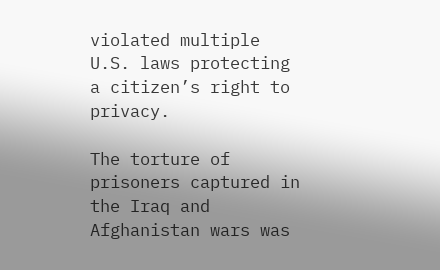violated multiple U.S. laws protecting a citizen’s right to privacy.

The torture of prisoners captured in the Iraq and Afghanistan wars was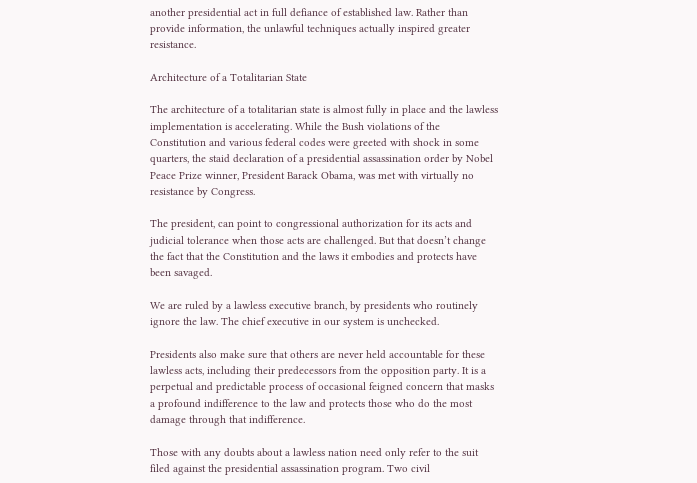another presidential act in full defiance of established law. Rather than provide information, the unlawful techniques actually inspired greater resistance.

Architecture of a Totalitarian State

The architecture of a totalitarian state is almost fully in place and the lawless implementation is accelerating. While the Bush violations of the Constitution and various federal codes were greeted with shock in some quarters, the staid declaration of a presidential assassination order by Nobel Peace Prize winner, President Barack Obama, was met with virtually no resistance by Congress.

The president, can point to congressional authorization for its acts and judicial tolerance when those acts are challenged. But that doesn’t change the fact that the Constitution and the laws it embodies and protects have been savaged.

We are ruled by a lawless executive branch, by presidents who routinely ignore the law. The chief executive in our system is unchecked.

Presidents also make sure that others are never held accountable for these lawless acts, including their predecessors from the opposition party. It is a perpetual and predictable process of occasional feigned concern that masks a profound indifference to the law and protects those who do the most damage through that indifference.

Those with any doubts about a lawless nation need only refer to the suit filed against the presidential assassination program. Two civil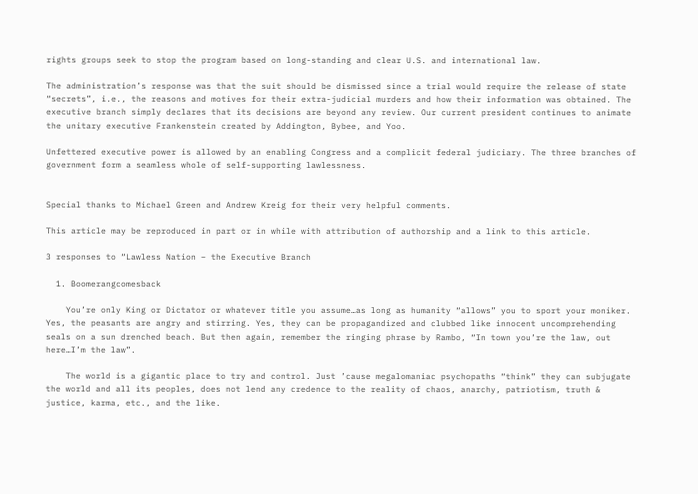rights groups seek to stop the program based on long-standing and clear U.S. and international law.

The administration’s response was that the suit should be dismissed since a trial would require the release of state “secrets”, i.e., the reasons and motives for their extra-judicial murders and how their information was obtained. The executive branch simply declares that its decisions are beyond any review. Our current president continues to animate the unitary executive Frankenstein created by Addington, Bybee, and Yoo.

Unfettered executive power is allowed by an enabling Congress and a complicit federal judiciary. The three branches of government form a seamless whole of self-supporting lawlessness.


Special thanks to Michael Green and Andrew Kreig for their very helpful comments.

This article may be reproduced in part or in while with attribution of authorship and a link to this article.

3 responses to “Lawless Nation – the Executive Branch

  1. Boomerangcomesback

    You’re only King or Dictator or whatever title you assume…as long as humanity “allows” you to sport your moniker. Yes, the peasants are angry and stirring. Yes, they can be propagandized and clubbed like innocent uncomprehending seals on a sun drenched beach. But then again, remember the ringing phrase by Rambo, “In town you’re the law, out here…I’m the law”.

    The world is a gigantic place to try and control. Just ’cause megalomaniac psychopaths “think” they can subjugate the world and all its peoples, does not lend any credence to the reality of chaos, anarchy, patriotism, truth & justice, karma, etc., and the like.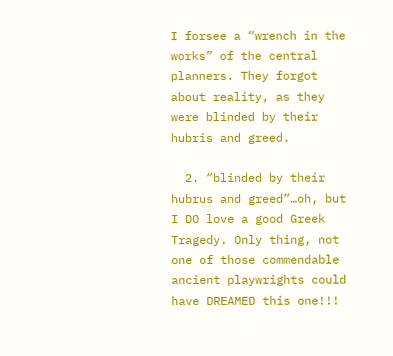I forsee a “wrench in the works” of the central planners. They forgot about reality, as they were blinded by their hubris and greed.

  2. “blinded by their hubrus and greed”…oh, but I DO love a good Greek Tragedy. Only thing, not one of those commendable ancient playwrights could have DREAMED this one!!!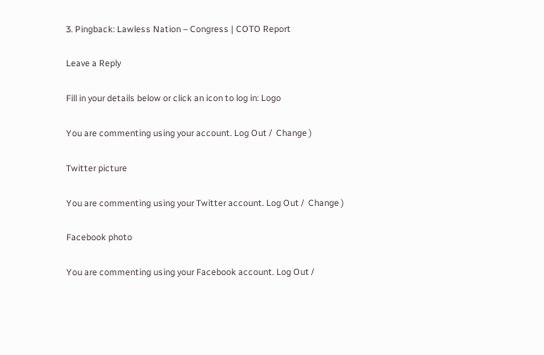3. Pingback: Lawless Nation – Congress | COTO Report

Leave a Reply

Fill in your details below or click an icon to log in: Logo

You are commenting using your account. Log Out /  Change )

Twitter picture

You are commenting using your Twitter account. Log Out /  Change )

Facebook photo

You are commenting using your Facebook account. Log Out /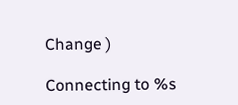Change )

Connecting to %s